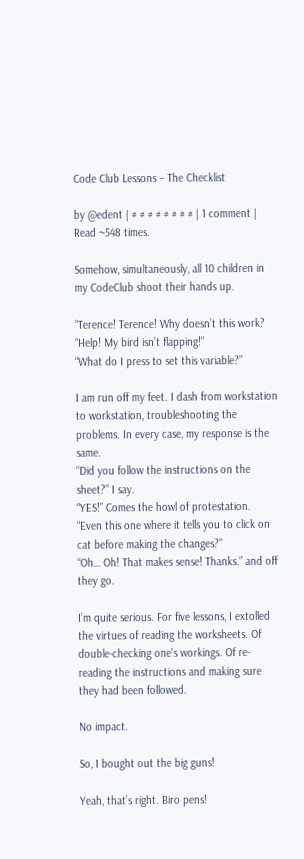Code Club Lessons – The Checklist

by @edent | # # # # # # # # | 1 comment | Read ~548 times.

Somehow, simultaneously, all 10 children in my CodeClub shoot their hands up.

“Terence! Terence! Why doesn’t this work?
“Help! My bird isn’t flapping!”
“What do I press to set this variable?”

I am run off my feet. I dash from workstation to workstation, troubleshooting the problems. In every case, my response is the same.
“Did you follow the instructions on the sheet?” I say.
“YES!” Comes the howl of protestation.
“Even this one where it tells you to click on cat before making the changes?”
“Oh… Oh! That makes sense! Thanks.” and off they go.

I’m quite serious. For five lessons, I extolled the virtues of reading the worksheets. Of double-checking one’s workings. Of re-reading the instructions and making sure they had been followed.

No impact.

So, I bought out the big guns!

Yeah, that’s right. Biro pens!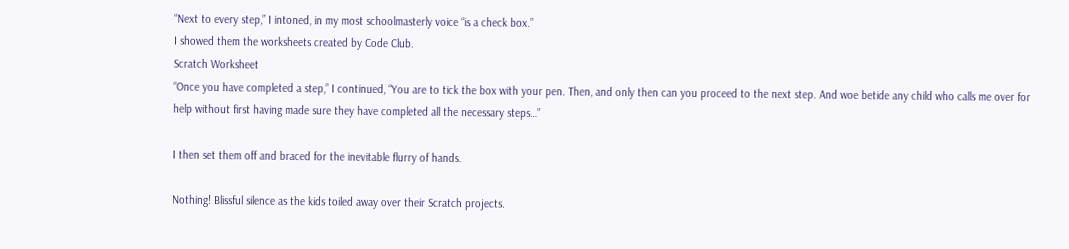“Next to every step,” I intoned, in my most schoolmasterly voice “is a check box.”
I showed them the worksheets created by Code Club.
Scratch Worksheet
“Once you have completed a step,” I continued, “You are to tick the box with your pen. Then, and only then can you proceed to the next step. And woe betide any child who calls me over for help without first having made sure they have completed all the necessary steps…”

I then set them off and braced for the inevitable flurry of hands.

Nothing! Blissful silence as the kids toiled away over their Scratch projects.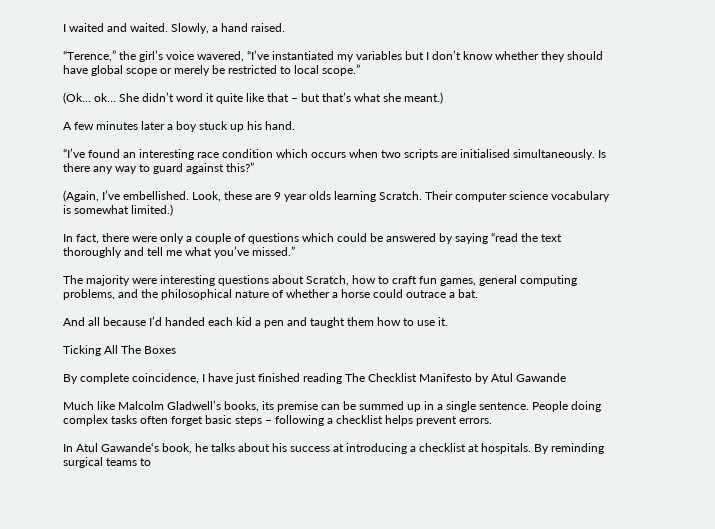I waited and waited. Slowly, a hand raised.

“Terence,” the girl’s voice wavered, “I’ve instantiated my variables but I don’t know whether they should have global scope or merely be restricted to local scope.”

(Ok… ok… She didn’t word it quite like that – but that’s what she meant.)

A few minutes later a boy stuck up his hand.

“I’ve found an interesting race condition which occurs when two scripts are initialised simultaneously. Is there any way to guard against this?”

(Again, I’ve embellished. Look, these are 9 year olds learning Scratch. Their computer science vocabulary is somewhat limited.)

In fact, there were only a couple of questions which could be answered by saying “read the text thoroughly and tell me what you’ve missed.”

The majority were interesting questions about Scratch, how to craft fun games, general computing problems, and the philosophical nature of whether a horse could outrace a bat.

And all because I’d handed each kid a pen and taught them how to use it.

Ticking All The Boxes

By complete coincidence, I have just finished reading The Checklist Manifesto by Atul Gawande

Much like Malcolm Gladwell’s books, its premise can be summed up in a single sentence. People doing complex tasks often forget basic steps – following a checklist helps prevent errors.

In Atul Gawande‘s book, he talks about his success at introducing a checklist at hospitals. By reminding surgical teams to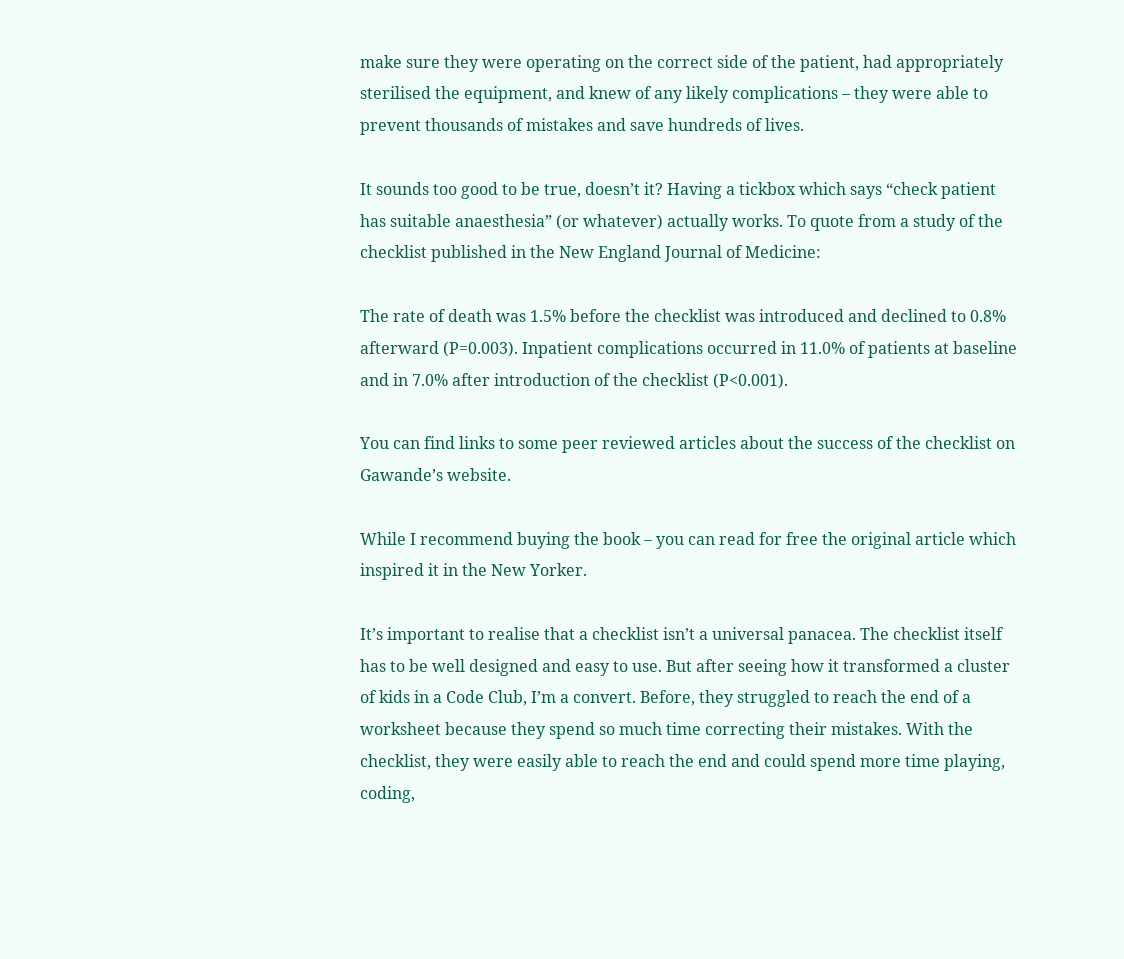make sure they were operating on the correct side of the patient, had appropriately sterilised the equipment, and knew of any likely complications – they were able to prevent thousands of mistakes and save hundreds of lives.

It sounds too good to be true, doesn’t it? Having a tickbox which says “check patient has suitable anaesthesia” (or whatever) actually works. To quote from a study of the checklist published in the New England Journal of Medicine:

The rate of death was 1.5% before the checklist was introduced and declined to 0.8% afterward (P=0.003). Inpatient complications occurred in 11.0% of patients at baseline and in 7.0% after introduction of the checklist (P<0.001).

You can find links to some peer reviewed articles about the success of the checklist on Gawande’s website.

While I recommend buying the book – you can read for free the original article which inspired it in the New Yorker.

It’s important to realise that a checklist isn’t a universal panacea. The checklist itself has to be well designed and easy to use. But after seeing how it transformed a cluster of kids in a Code Club, I’m a convert. Before, they struggled to reach the end of a worksheet because they spend so much time correcting their mistakes. With the checklist, they were easily able to reach the end and could spend more time playing, coding,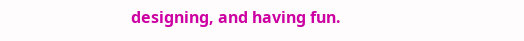designing, and having fun.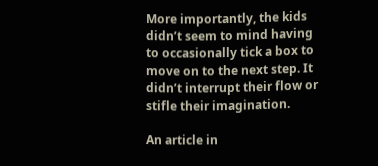More importantly, the kids didn’t seem to mind having to occasionally tick a box to move on to the next step. It didn’t interrupt their flow or stifle their imagination.

An article in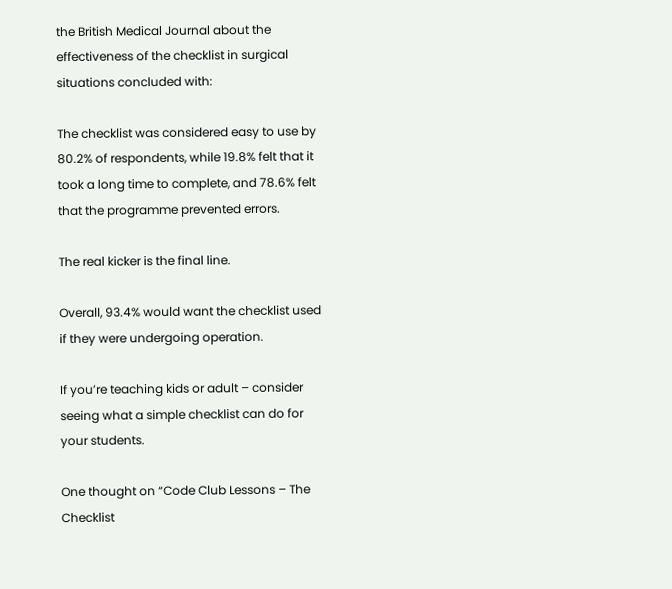the British Medical Journal about the effectiveness of the checklist in surgical situations concluded with:

The checklist was considered easy to use by 80.2% of respondents, while 19.8% felt that it took a long time to complete, and 78.6% felt that the programme prevented errors.

The real kicker is the final line.

Overall, 93.4% would want the checklist used if they were undergoing operation.

If you’re teaching kids or adult – consider seeing what a simple checklist can do for your students.

One thought on “Code Club Lessons – The Checklist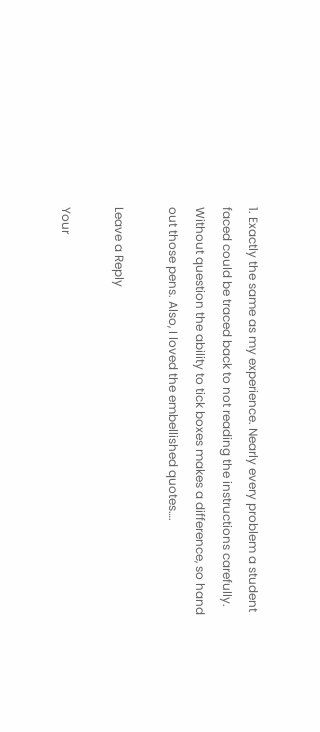1. Exactly the same as my experience. Nearly every problem a student faced could be traced back to not reading the instructions carefully. Without question the ability to tick boxes makes a difference, so hand out those pens. Also, I loved the embellished quotes….

Leave a Reply

Your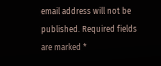email address will not be published. Required fields are marked *